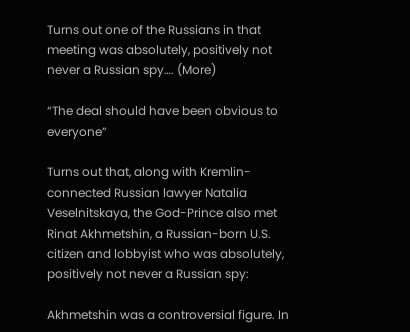Turns out one of the Russians in that meeting was absolutely, positively not never a Russian spy…. (More)

“The deal should have been obvious to everyone”

Turns out that, along with Kremlin-connected Russian lawyer Natalia Veselnitskaya, the God-Prince also met Rinat Akhmetshin, a Russian-born U.S. citizen and lobbyist who was absolutely, positively not never a Russian spy:

Akhmetshin was a controversial figure. In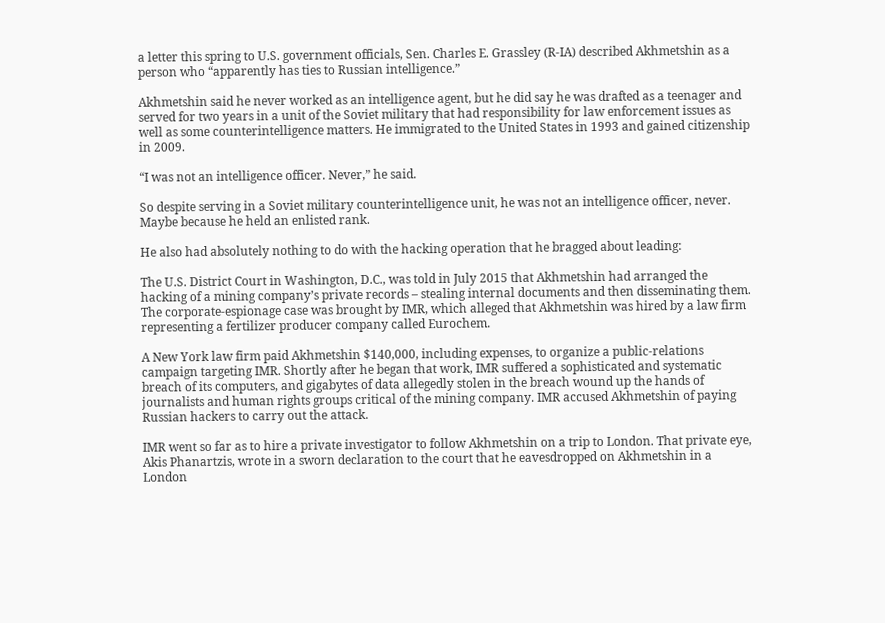a letter this spring to U.S. government officials, Sen. Charles E. Grassley (R-IA) described Akhmetshin as a person who “apparently has ties to Russian intelligence.”

Akhmetshin said he never worked as an intelligence agent, but he did say he was drafted as a teenager and served for two years in a unit of the Soviet military that had responsibility for law enforcement issues as well as some counterintelligence matters. He immigrated to the United States in 1993 and gained citizenship in 2009.

“I was not an intelligence officer. Never,” he said.

So despite serving in a Soviet military counterintelligence unit, he was not an intelligence officer, never. Maybe because he held an enlisted rank.

He also had absolutely nothing to do with the hacking operation that he bragged about leading:

The U.S. District Court in Washington, D.C., was told in July 2015 that Akhmetshin had arranged the hacking of a mining company’s private records – stealing internal documents and then disseminating them. The corporate-espionage case was brought by IMR, which alleged that Akhmetshin was hired by a law firm representing a fertilizer producer company called Eurochem.

A New York law firm paid Akhmetshin $140,000, including expenses, to organize a public-relations campaign targeting IMR. Shortly after he began that work, IMR suffered a sophisticated and systematic breach of its computers, and gigabytes of data allegedly stolen in the breach wound up the hands of journalists and human rights groups critical of the mining company. IMR accused Akhmetshin of paying Russian hackers to carry out the attack.

IMR went so far as to hire a private investigator to follow Akhmetshin on a trip to London. That private eye, Akis Phanartzis, wrote in a sworn declaration to the court that he eavesdropped on Akhmetshin in a London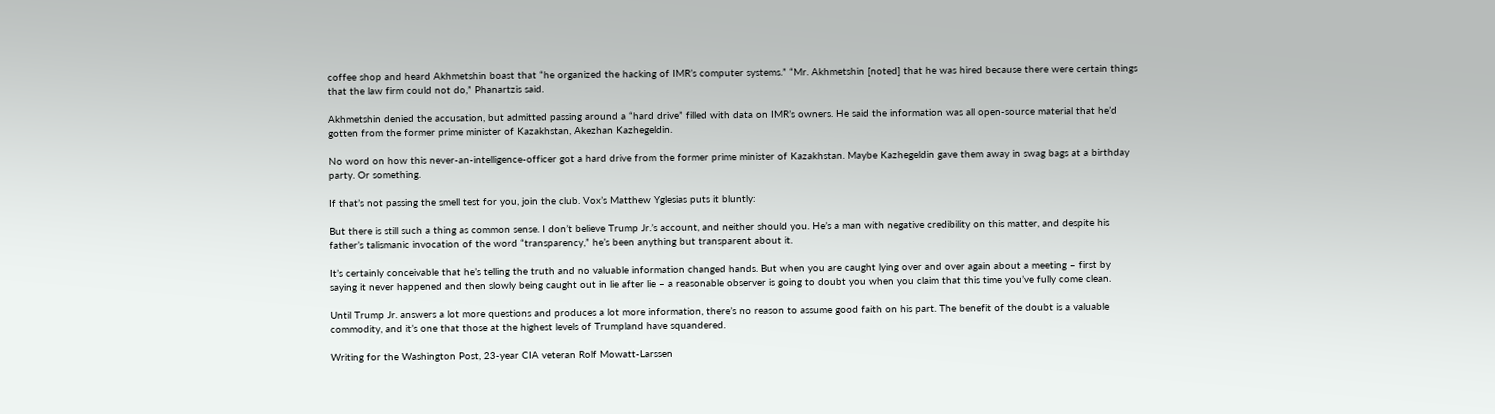coffee shop and heard Akhmetshin boast that “he organized the hacking of IMR’s computer systems.” “Mr. Akhmetshin [noted] that he was hired because there were certain things that the law firm could not do,” Phanartzis said.

Akhmetshin denied the accusation, but admitted passing around a “hard drive” filled with data on IMR’s owners. He said the information was all open-source material that he’d gotten from the former prime minister of Kazakhstan, Akezhan Kazhegeldin.

No word on how this never-an-intelligence-officer got a hard drive from the former prime minister of Kazakhstan. Maybe Kazhegeldin gave them away in swag bags at a birthday party. Or something.

If that’s not passing the smell test for you, join the club. Vox’s Matthew Yglesias puts it bluntly:

But there is still such a thing as common sense. I don’t believe Trump Jr.’s account, and neither should you. He’s a man with negative credibility on this matter, and despite his father’s talismanic invocation of the word “transparency,” he’s been anything but transparent about it.

It’s certainly conceivable that he’s telling the truth and no valuable information changed hands. But when you are caught lying over and over again about a meeting – first by saying it never happened and then slowly being caught out in lie after lie – a reasonable observer is going to doubt you when you claim that this time you’ve fully come clean.

Until Trump Jr. answers a lot more questions and produces a lot more information, there’s no reason to assume good faith on his part. The benefit of the doubt is a valuable commodity, and it’s one that those at the highest levels of Trumpland have squandered.

Writing for the Washington Post, 23-year CIA veteran Rolf Mowatt-Larssen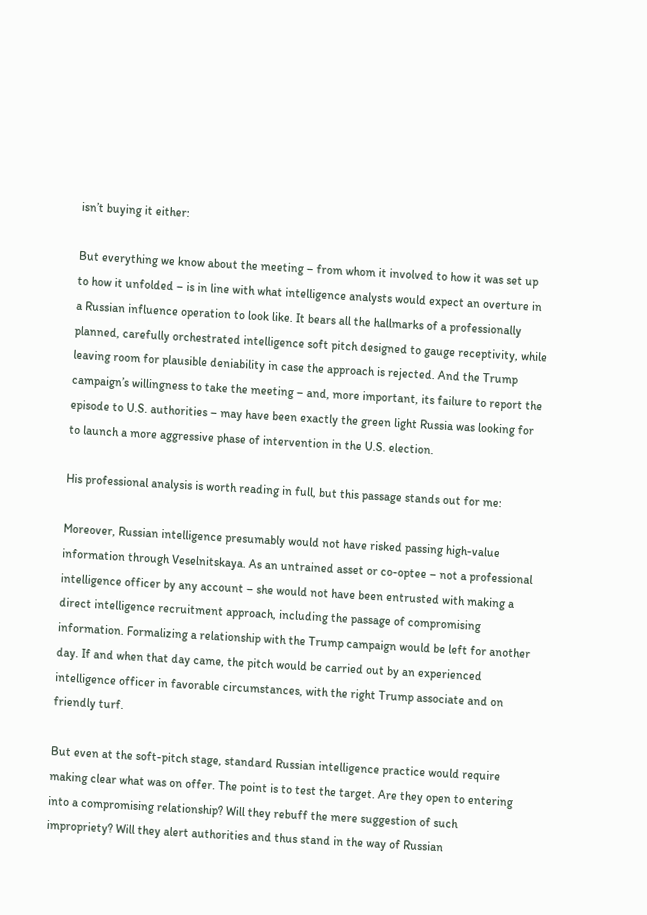isn’t buying it either:

But everything we know about the meeting – from whom it involved to how it was set up to how it unfolded – is in line with what intelligence analysts would expect an overture in a Russian influence operation to look like. It bears all the hallmarks of a professionally planned, carefully orchestrated intelligence soft pitch designed to gauge receptivity, while leaving room for plausible deniability in case the approach is rejected. And the Trump campaign’s willingness to take the meeting – and, more important, its failure to report the episode to U.S. authorities – may have been exactly the green light Russia was looking for to launch a more aggressive phase of intervention in the U.S. election.

His professional analysis is worth reading in full, but this passage stands out for me:

Moreover, Russian intelligence presumably would not have risked passing high-value information through Veselnitskaya. As an untrained asset or co-optee – not a professional intelligence officer by any account – she would not have been entrusted with making a direct intelligence recruitment approach, including the passage of compromising information. Formalizing a relationship with the Trump campaign would be left for another day. If and when that day came, the pitch would be carried out by an experienced intelligence officer in favorable circumstances, with the right Trump associate and on friendly turf.

But even at the soft-pitch stage, standard Russian intelligence practice would require making clear what was on offer. The point is to test the target. Are they open to entering into a compromising relationship? Will they rebuff the mere suggestion of such impropriety? Will they alert authorities and thus stand in the way of Russian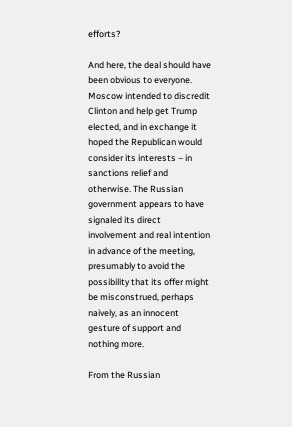efforts?

And here, the deal should have been obvious to everyone. Moscow intended to discredit Clinton and help get Trump elected, and in exchange it hoped the Republican would consider its interests – in sanctions relief and otherwise. The Russian government appears to have signaled its direct involvement and real intention in advance of the meeting, presumably to avoid the possibility that its offer might be misconstrued, perhaps naively, as an innocent gesture of support and nothing more.

From the Russian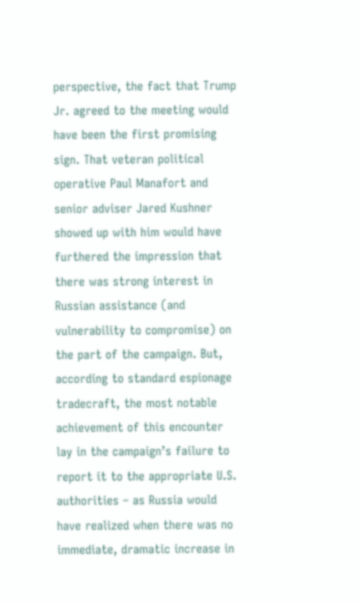perspective, the fact that Trump Jr. agreed to the meeting would have been the first promising sign. That veteran political operative Paul Manafort and senior adviser Jared Kushner showed up with him would have furthered the impression that there was strong interest in Russian assistance (and vulnerability to compromise) on the part of the campaign. But, according to standard espionage tradecraft, the most notable achievement of this encounter lay in the campaign’s failure to report it to the appropriate U.S. authorities – as Russia would have realized when there was no immediate, dramatic increase in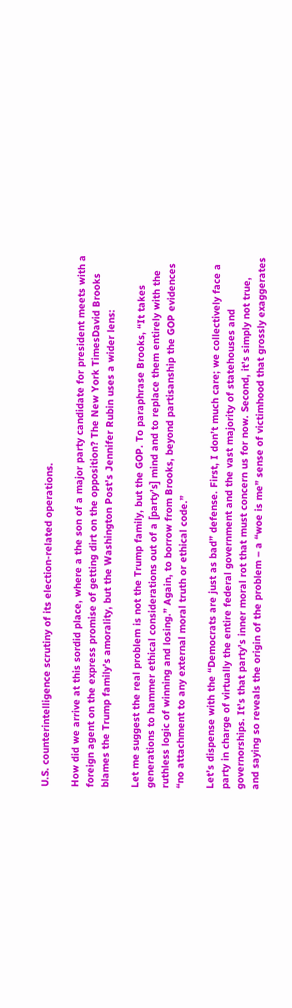U.S. counterintelligence scrutiny of its election-related operations.

How did we arrive at this sordid place, where a the son of a major party candidate for president meets with a foreign agent on the express promise of getting dirt on the opposition? The New York TimesDavid Brooks blames the Trump family’s amorality, but the Washington Post’s Jennifer Rubin uses a wider lens:

Let me suggest the real problem is not the Trump family, but the GOP. To paraphrase Brooks, “It takes generations to hammer ethical considerations out of a [party’s] mind and to replace them entirely with the ruthless logic of winning and losing.” Again, to borrow from Brooks, beyond partisanship the GOP evidences “no attachment to any external moral truth or ethical code.”

Let’s dispense with the “Democrats are just as bad” defense. First, I don’t much care; we collectively face a party in charge of virtually the entire federal government and the vast majority of statehouses and governorships. It’s that party’s inner moral rot that must concern us for now. Second, it’s simply not true, and saying so reveals the origin of the problem – a “woe is me” sense of victimhood that grossly exaggerates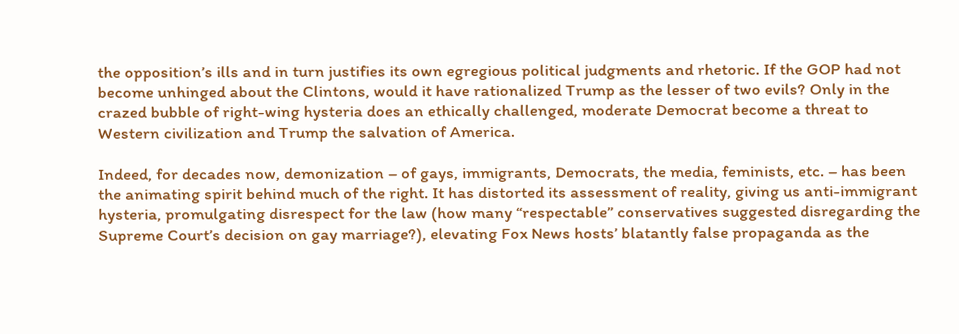the opposition’s ills and in turn justifies its own egregious political judgments and rhetoric. If the GOP had not become unhinged about the Clintons, would it have rationalized Trump as the lesser of two evils? Only in the crazed bubble of right-wing hysteria does an ethically challenged, moderate Democrat become a threat to Western civilization and Trump the salvation of America.

Indeed, for decades now, demonization – of gays, immigrants, Democrats, the media, feminists, etc. – has been the animating spirit behind much of the right. It has distorted its assessment of reality, giving us anti-immigrant hysteria, promulgating disrespect for the law (how many “respectable” conservatives suggested disregarding the Supreme Court’s decision on gay marriage?), elevating Fox News hosts’ blatantly false propaganda as the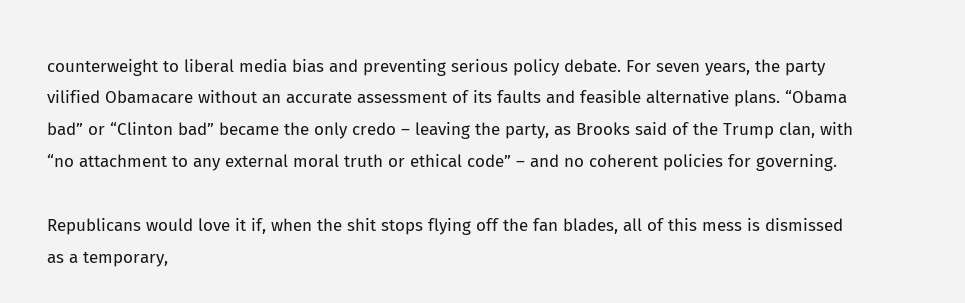counterweight to liberal media bias and preventing serious policy debate. For seven years, the party vilified Obamacare without an accurate assessment of its faults and feasible alternative plans. “Obama bad” or “Clinton bad” became the only credo – leaving the party, as Brooks said of the Trump clan, with “no attachment to any external moral truth or ethical code” – and no coherent policies for governing.

Republicans would love it if, when the shit stops flying off the fan blades, all of this mess is dismissed as a temporary,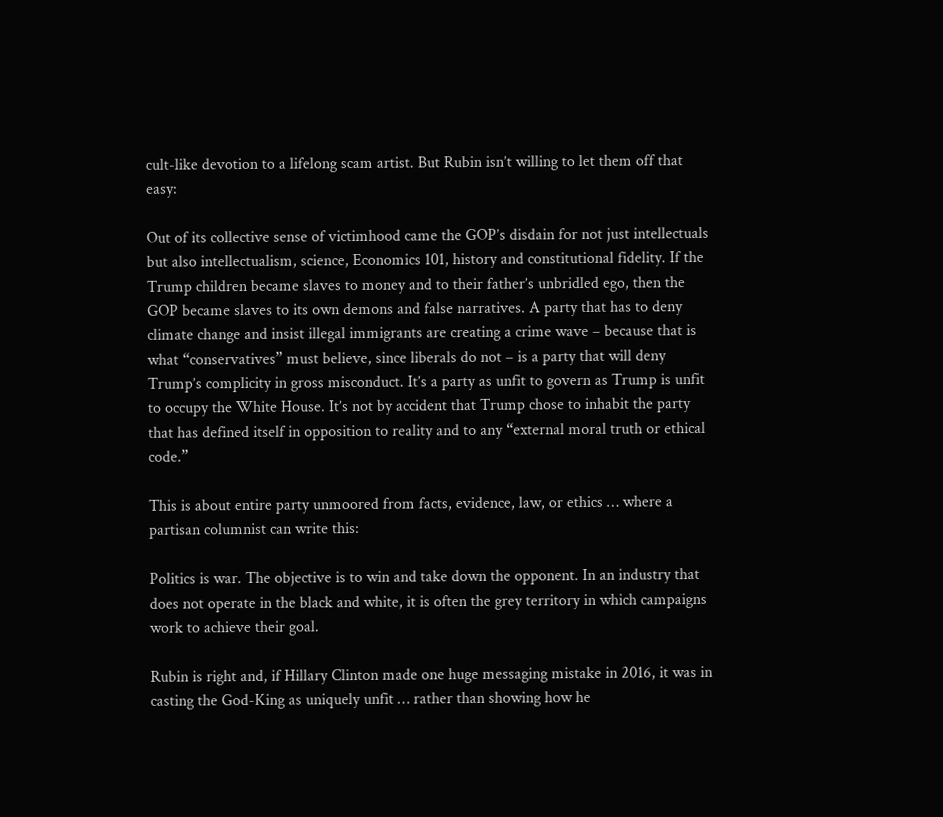cult-like devotion to a lifelong scam artist. But Rubin isn’t willing to let them off that easy:

Out of its collective sense of victimhood came the GOP’s disdain for not just intellectuals but also intellectualism, science, Economics 101, history and constitutional fidelity. If the Trump children became slaves to money and to their father’s unbridled ego, then the GOP became slaves to its own demons and false narratives. A party that has to deny climate change and insist illegal immigrants are creating a crime wave – because that is what “conservatives” must believe, since liberals do not – is a party that will deny Trump’s complicity in gross misconduct. It’s a party as unfit to govern as Trump is unfit to occupy the White House. It’s not by accident that Trump chose to inhabit the party that has defined itself in opposition to reality and to any “external moral truth or ethical code.”

This is about entire party unmoored from facts, evidence, law, or ethics … where a partisan columnist can write this:

Politics is war. The objective is to win and take down the opponent. In an industry that does not operate in the black and white, it is often the grey territory in which campaigns work to achieve their goal.

Rubin is right and, if Hillary Clinton made one huge messaging mistake in 2016, it was in casting the God-King as uniquely unfit … rather than showing how he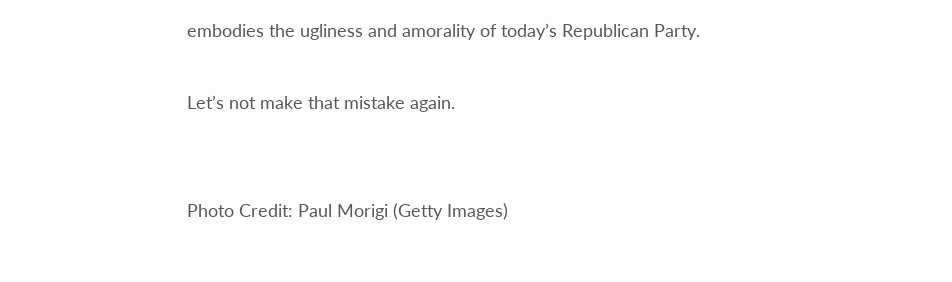embodies the ugliness and amorality of today’s Republican Party.

Let’s not make that mistake again.


Photo Credit: Paul Morigi (Getty Images)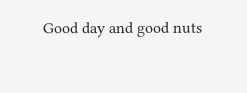Good day and good nuts